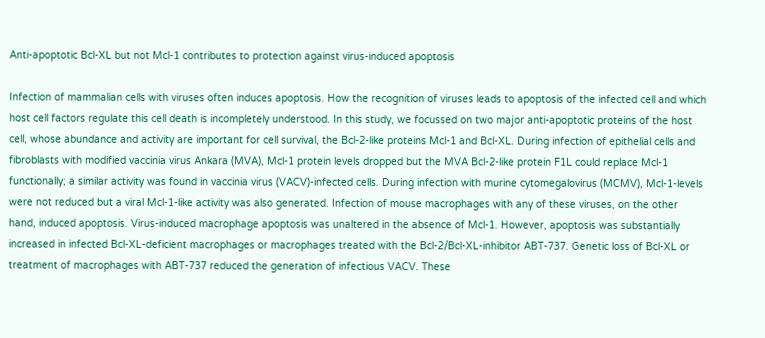Anti-apoptotic Bcl-XL but not Mcl-1 contributes to protection against virus-induced apoptosis

Infection of mammalian cells with viruses often induces apoptosis. How the recognition of viruses leads to apoptosis of the infected cell and which host cell factors regulate this cell death is incompletely understood. In this study, we focussed on two major anti-apoptotic proteins of the host cell, whose abundance and activity are important for cell survival, the Bcl-2-like proteins Mcl-1 and Bcl-XL. During infection of epithelial cells and fibroblasts with modified vaccinia virus Ankara (MVA), Mcl-1 protein levels dropped but the MVA Bcl-2-like protein F1L could replace Mcl-1 functionally; a similar activity was found in vaccinia virus (VACV)-infected cells. During infection with murine cytomegalovirus (MCMV), Mcl-1-levels were not reduced but a viral Mcl-1-like activity was also generated. Infection of mouse macrophages with any of these viruses, on the other hand, induced apoptosis. Virus-induced macrophage apoptosis was unaltered in the absence of Mcl-1. However, apoptosis was substantially increased in infected Bcl-XL-deficient macrophages or macrophages treated with the Bcl-2/Bcl-XL-inhibitor ABT-737. Genetic loss of Bcl-XL or treatment of macrophages with ABT-737 reduced the generation of infectious VACV. These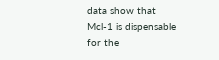data show that Mcl-1 is dispensable for the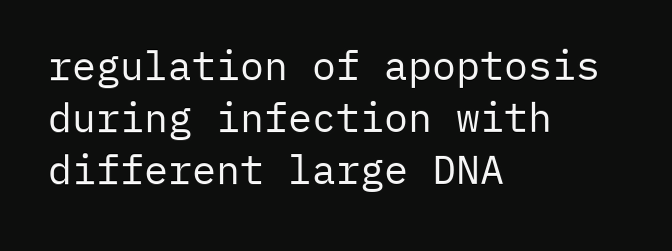regulation of apoptosis during infection with different large DNA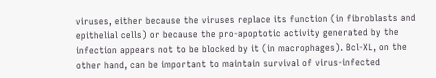viruses, either because the viruses replace its function (in fibroblasts and epithelial cells) or because the pro-apoptotic activity generated by the infection appears not to be blocked by it (in macrophages). Bcl-XL, on the other hand, can be important to maintain survival of virus-infected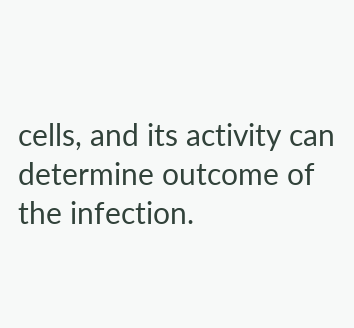cells, and its activity can determine outcome of the infection.